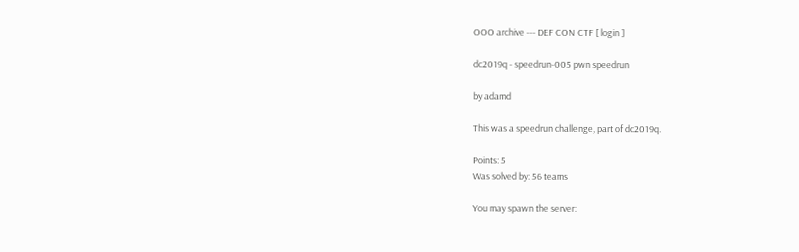OOO archive --- DEF CON CTF [ login ]

dc2019q - speedrun-005 pwn speedrun

by adamd

This was a speedrun challenge, part of dc2019q.

Points: 5
Was solved by: 56 teams

You may spawn the server: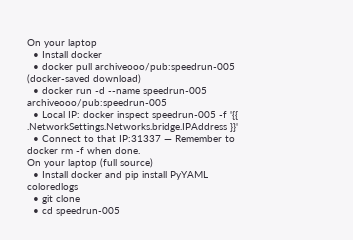On your laptop
  • Install docker
  • docker pull archiveooo/pub:speedrun-005 (docker-saved download)
  • docker run -d --name speedrun-005 archiveooo/pub:speedrun-005
  • Local IP: docker inspect speedrun-005 -f '{{ .NetworkSettings.Networks.bridge.IPAddress }}'
  • Connect to that IP:31337 — Remember to docker rm -f when done.
On your laptop (full source)
  • Install docker and pip install PyYAML coloredlogs
  • git clone
  • cd speedrun-005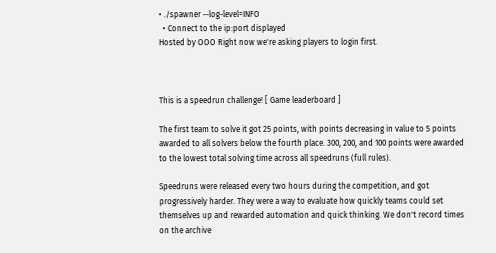• ./spawner --log-level=INFO
  • Connect to the ip:port displayed
Hosted by OOO Right now we're asking players to login first.



This is a speedrun challenge! [ Game leaderboard ]

The first team to solve it got 25 points, with points decreasing in value to 5 points awarded to all solvers below the fourth place. 300, 200, and 100 points were awarded to the lowest total solving time across all speedruns (full rules).

Speedruns were released every two hours during the competition, and got progressively harder. They were a way to evaluate how quickly teams could set themselves up and rewarded automation and quick thinking. We don't record times on the archive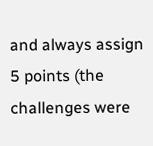and always assign 5 points (the challenges were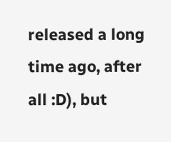released a long time ago, after all :D), but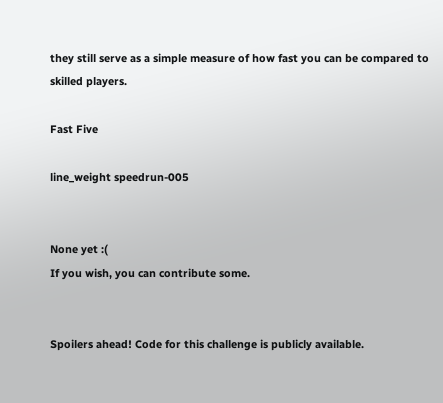they still serve as a simple measure of how fast you can be compared to skilled players.

Fast Five

line_weight speedrun-005


None yet :(
If you wish, you can contribute some.


Spoilers ahead! Code for this challenge is publicly available.